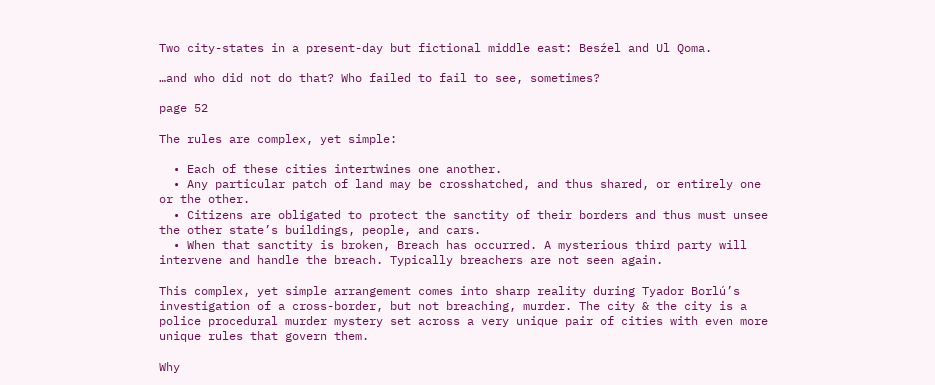Two city-states in a present-day but fictional middle east: Besźel and Ul Qoma.

…and who did not do that? Who failed to fail to see, sometimes?

page 52

The rules are complex, yet simple:

  • Each of these cities intertwines one another.
  • Any particular patch of land may be crosshatched, and thus shared, or entirely one or the other.
  • Citizens are obligated to protect the sanctity of their borders and thus must unsee the other state’s buildings, people, and cars.
  • When that sanctity is broken, Breach has occurred. A mysterious third party will intervene and handle the breach. Typically breachers are not seen again.

This complex, yet simple arrangement comes into sharp reality during Tyador Borlú’s investigation of a cross-border, but not breaching, murder. The city & the city is a police procedural murder mystery set across a very unique pair of cities with even more unique rules that govern them.

Why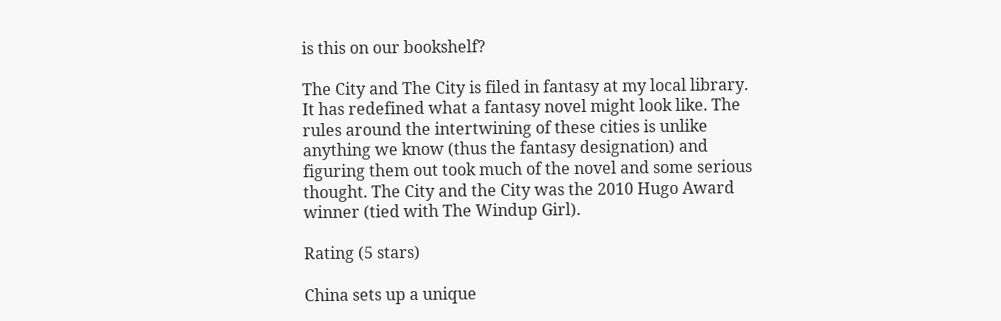is this on our bookshelf?

The City and The City is filed in fantasy at my local library. It has redefined what a fantasy novel might look like. The rules around the intertwining of these cities is unlike anything we know (thus the fantasy designation) and figuring them out took much of the novel and some serious thought. The City and the City was the 2010 Hugo Award winner (tied with The Windup Girl).

Rating (5 stars)

China sets up a unique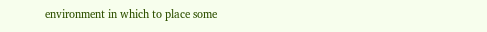environment in which to place some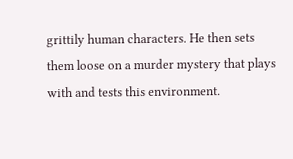grittily human characters. He then sets them loose on a murder mystery that plays with and tests this environment.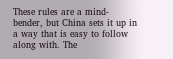These rules are a mind-bender, but China sets it up in a way that is easy to follow along with. The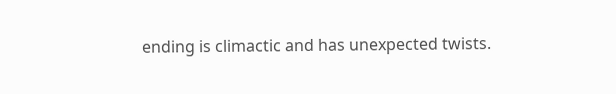ending is climactic and has unexpected twists.